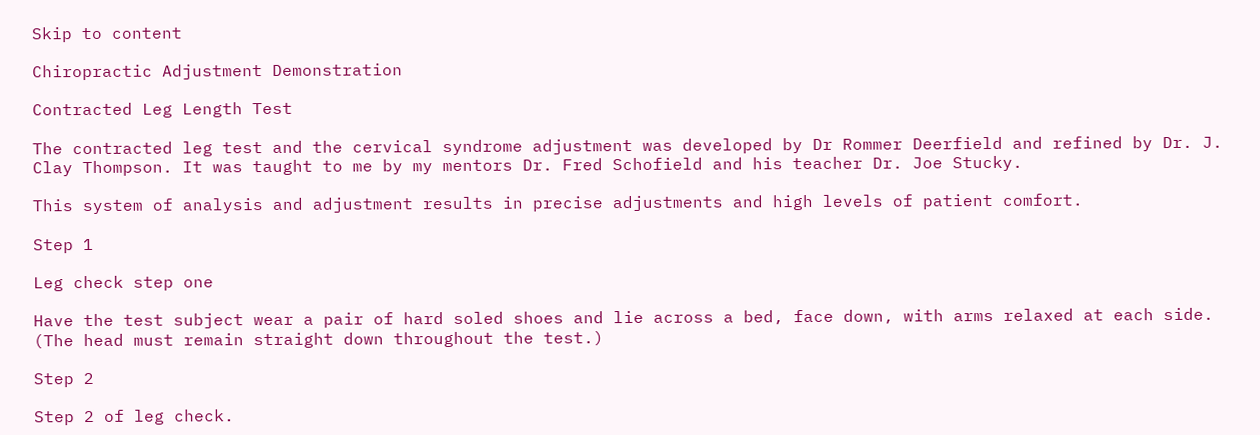Skip to content

Chiropractic Adjustment Demonstration

Contracted Leg Length Test

The contracted leg test and the cervical syndrome adjustment was developed by Dr Rommer Deerfield and refined by Dr. J. Clay Thompson. It was taught to me by my mentors Dr. Fred Schofield and his teacher Dr. Joe Stucky.

This system of analysis and adjustment results in precise adjustments and high levels of patient comfort.

Step 1

Leg check step one

Have the test subject wear a pair of hard soled shoes and lie across a bed, face down, with arms relaxed at each side. (The head must remain straight down throughout the test.)

Step 2

Step 2 of leg check.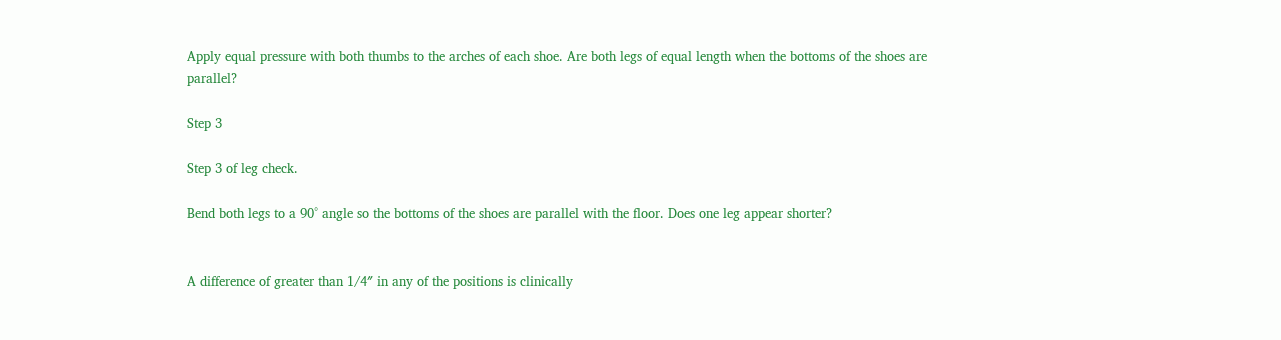Apply equal pressure with both thumbs to the arches of each shoe. Are both legs of equal length when the bottoms of the shoes are parallel?

Step 3

Step 3 of leg check.

Bend both legs to a 90° angle so the bottoms of the shoes are parallel with the floor. Does one leg appear shorter?


A difference of greater than 1/4″ in any of the positions is clinically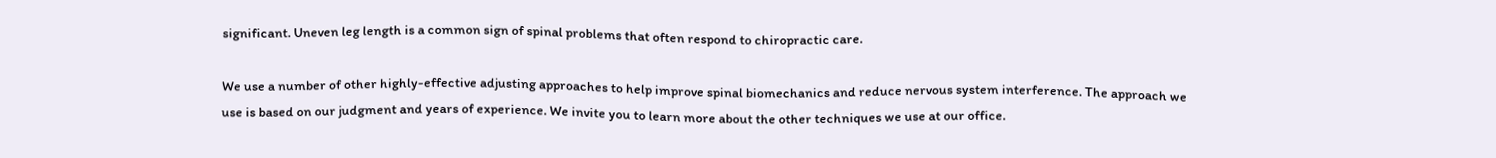significant. Uneven leg length is a common sign of spinal problems that often respond to chiropractic care.

We use a number of other highly-effective adjusting approaches to help improve spinal biomechanics and reduce nervous system interference. The approach we use is based on our judgment and years of experience. We invite you to learn more about the other techniques we use at our office.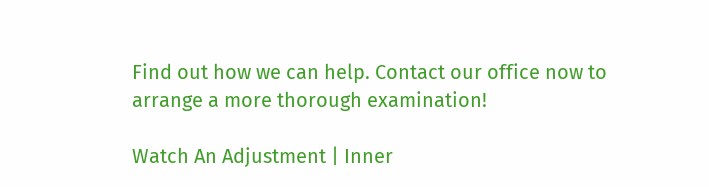Find out how we can help. Contact our office now to arrange a more thorough examination!

Watch An Adjustment | Inner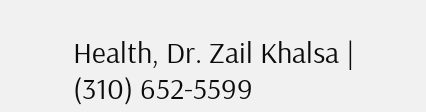Health, Dr. Zail Khalsa | (310) 652-5599